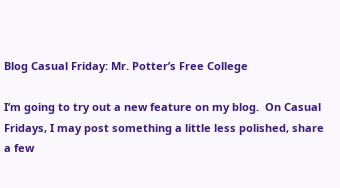Blog Casual Friday: Mr. Potter’s Free College

I’m going to try out a new feature on my blog.  On Casual Fridays, I may post something a little less polished, share a few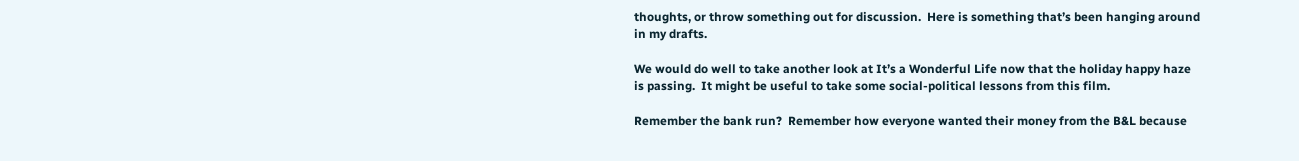thoughts, or throw something out for discussion.  Here is something that’s been hanging around in my drafts.

We would do well to take another look at It’s a Wonderful Life now that the holiday happy haze is passing.  It might be useful to take some social-political lessons from this film.

Remember the bank run?  Remember how everyone wanted their money from the B&L because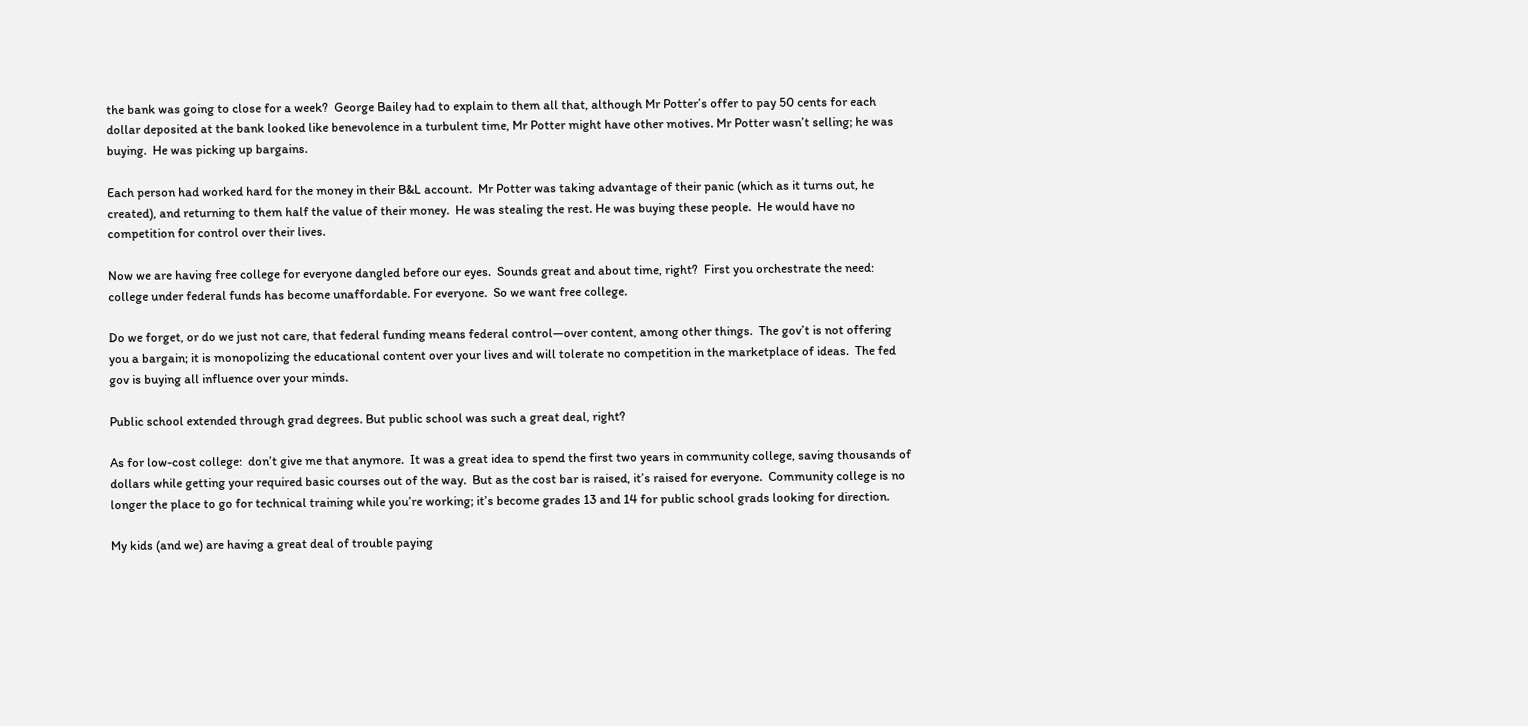the bank was going to close for a week?  George Bailey had to explain to them all that, although Mr Potter’s offer to pay 50 cents for each dollar deposited at the bank looked like benevolence in a turbulent time, Mr Potter might have other motives. Mr Potter wasn’t selling; he was buying.  He was picking up bargains.

Each person had worked hard for the money in their B&L account.  Mr Potter was taking advantage of their panic (which as it turns out, he created), and returning to them half the value of their money.  He was stealing the rest. He was buying these people.  He would have no competition for control over their lives.

Now we are having free college for everyone dangled before our eyes.  Sounds great and about time, right?  First you orchestrate the need: college under federal funds has become unaffordable. For everyone.  So we want free college.

Do we forget, or do we just not care, that federal funding means federal control—over content, among other things.  The gov’t is not offering you a bargain; it is monopolizing the educational content over your lives and will tolerate no competition in the marketplace of ideas.  The fed gov is buying all influence over your minds.

Public school extended through grad degrees. But public school was such a great deal, right?

As for low-cost college:  don’t give me that anymore.  It was a great idea to spend the first two years in community college, saving thousands of dollars while getting your required basic courses out of the way.  But as the cost bar is raised, it’s raised for everyone.  Community college is no longer the place to go for technical training while you’re working; it’s become grades 13 and 14 for public school grads looking for direction.

My kids (and we) are having a great deal of trouble paying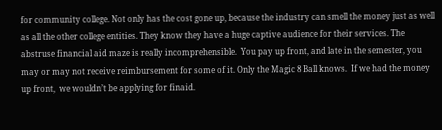for community college. Not only has the cost gone up, because the industry can smell the money just as well as all the other college entities. They know they have a huge captive audience for their services. The abstruse financial aid maze is really incomprehensible.  You pay up front, and late in the semester, you may or may not receive reimbursement for some of it. Only the Magic 8 Ball knows.  If we had the money up front,  we wouldn’t be applying for finaid.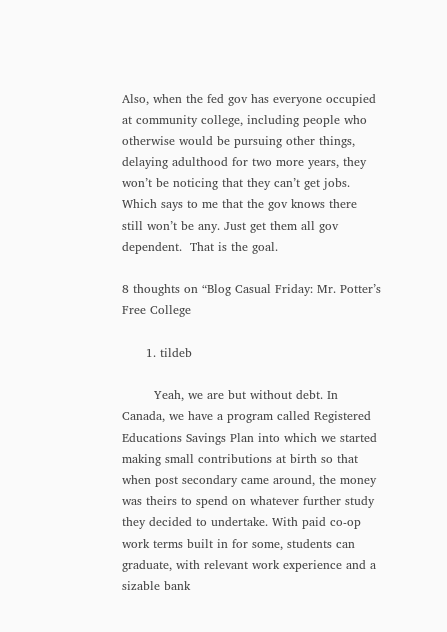Also, when the fed gov has everyone occupied at community college, including people who otherwise would be pursuing other things, delaying adulthood for two more years, they won’t be noticing that they can’t get jobs.  Which says to me that the gov knows there still won’t be any. Just get them all gov dependent.  That is the goal.

8 thoughts on “Blog Casual Friday: Mr. Potter’s Free College

      1. tildeb

        Yeah, we are but without debt. In Canada, we have a program called Registered Educations Savings Plan into which we started making small contributions at birth so that when post secondary came around, the money was theirs to spend on whatever further study they decided to undertake. With paid co-op work terms built in for some, students can graduate, with relevant work experience and a sizable bank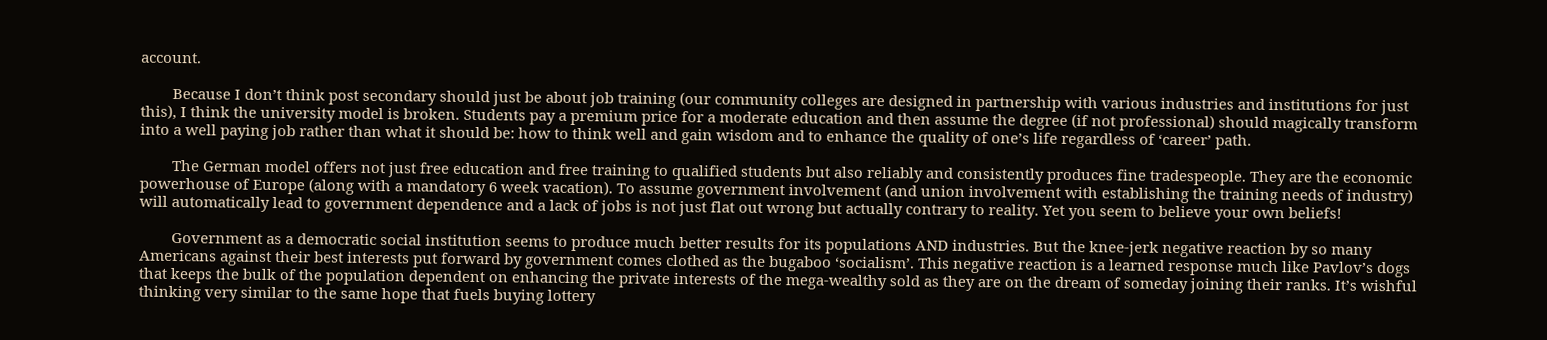account.

        Because I don’t think post secondary should just be about job training (our community colleges are designed in partnership with various industries and institutions for just this), I think the university model is broken. Students pay a premium price for a moderate education and then assume the degree (if not professional) should magically transform into a well paying job rather than what it should be: how to think well and gain wisdom and to enhance the quality of one’s life regardless of ‘career’ path.

        The German model offers not just free education and free training to qualified students but also reliably and consistently produces fine tradespeople. They are the economic powerhouse of Europe (along with a mandatory 6 week vacation). To assume government involvement (and union involvement with establishing the training needs of industry) will automatically lead to government dependence and a lack of jobs is not just flat out wrong but actually contrary to reality. Yet you seem to believe your own beliefs!

        Government as a democratic social institution seems to produce much better results for its populations AND industries. But the knee-jerk negative reaction by so many Americans against their best interests put forward by government comes clothed as the bugaboo ‘socialism’. This negative reaction is a learned response much like Pavlov’s dogs that keeps the bulk of the population dependent on enhancing the private interests of the mega-wealthy sold as they are on the dream of someday joining their ranks. It’s wishful thinking very similar to the same hope that fuels buying lottery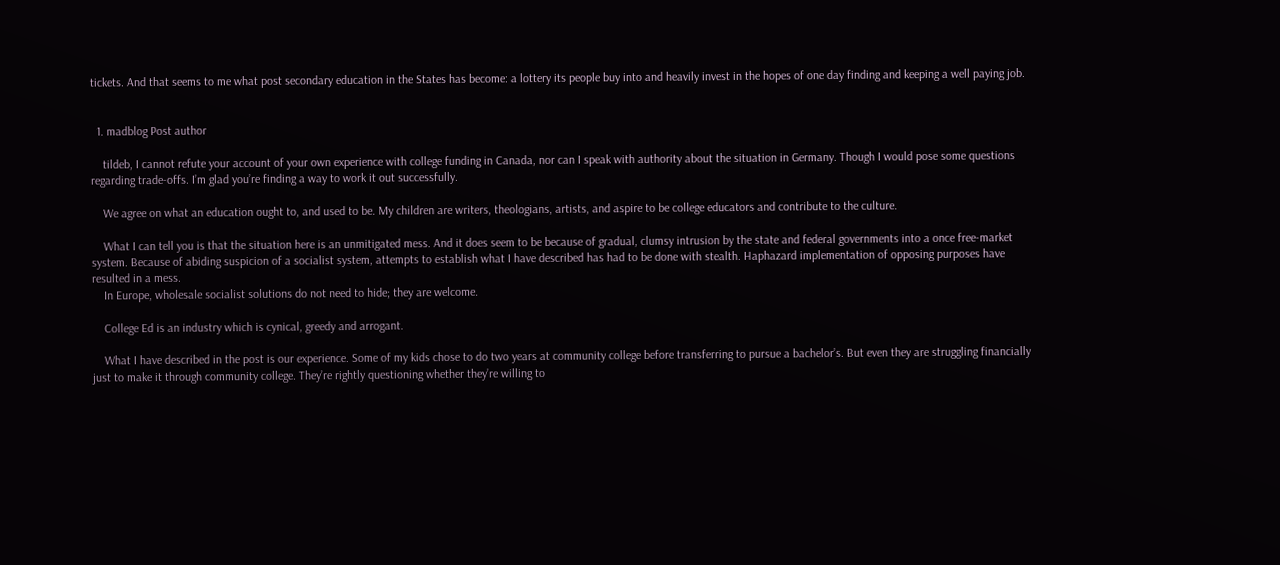tickets. And that seems to me what post secondary education in the States has become: a lottery its people buy into and heavily invest in the hopes of one day finding and keeping a well paying job.


  1. madblog Post author

    tildeb, I cannot refute your account of your own experience with college funding in Canada, nor can I speak with authority about the situation in Germany. Though I would pose some questions regarding trade-offs. I’m glad you’re finding a way to work it out successfully.

    We agree on what an education ought to, and used to be. My children are writers, theologians, artists, and aspire to be college educators and contribute to the culture.

    What I can tell you is that the situation here is an unmitigated mess. And it does seem to be because of gradual, clumsy intrusion by the state and federal governments into a once free-market system. Because of abiding suspicion of a socialist system, attempts to establish what I have described has had to be done with stealth. Haphazard implementation of opposing purposes have resulted in a mess.
    In Europe, wholesale socialist solutions do not need to hide; they are welcome.

    College Ed is an industry which is cynical, greedy and arrogant.

    What I have described in the post is our experience. Some of my kids chose to do two years at community college before transferring to pursue a bachelor’s. But even they are struggling financially just to make it through community college. They’re rightly questioning whether they’re willing to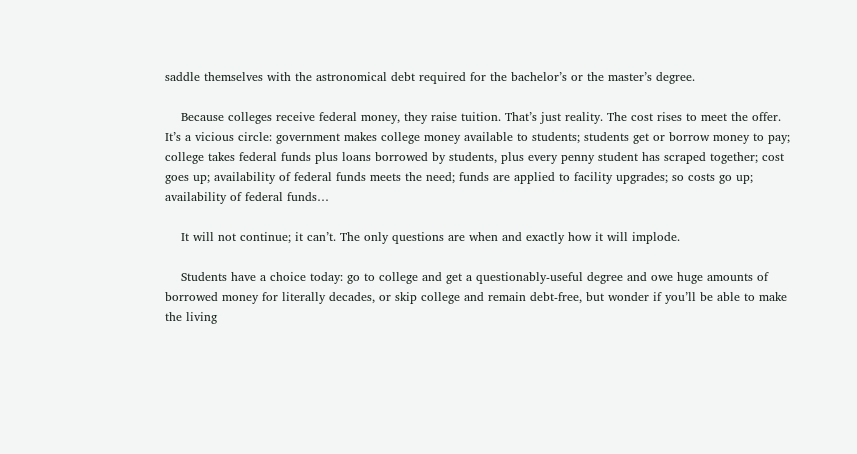saddle themselves with the astronomical debt required for the bachelor’s or the master’s degree.

    Because colleges receive federal money, they raise tuition. That’s just reality. The cost rises to meet the offer. It’s a vicious circle: government makes college money available to students; students get or borrow money to pay; college takes federal funds plus loans borrowed by students, plus every penny student has scraped together; cost goes up; availability of federal funds meets the need; funds are applied to facility upgrades; so costs go up; availability of federal funds…

    It will not continue; it can’t. The only questions are when and exactly how it will implode.

    Students have a choice today: go to college and get a questionably-useful degree and owe huge amounts of borrowed money for literally decades, or skip college and remain debt-free, but wonder if you’ll be able to make the living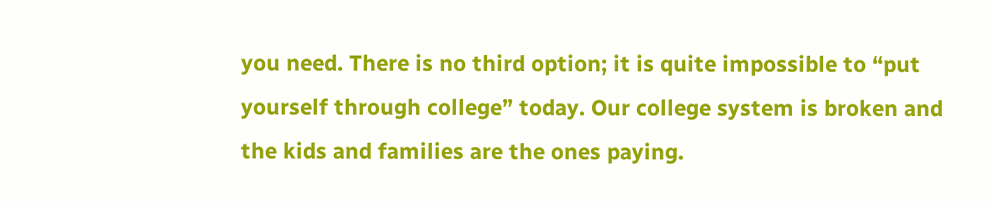you need. There is no third option; it is quite impossible to “put yourself through college” today. Our college system is broken and the kids and families are the ones paying.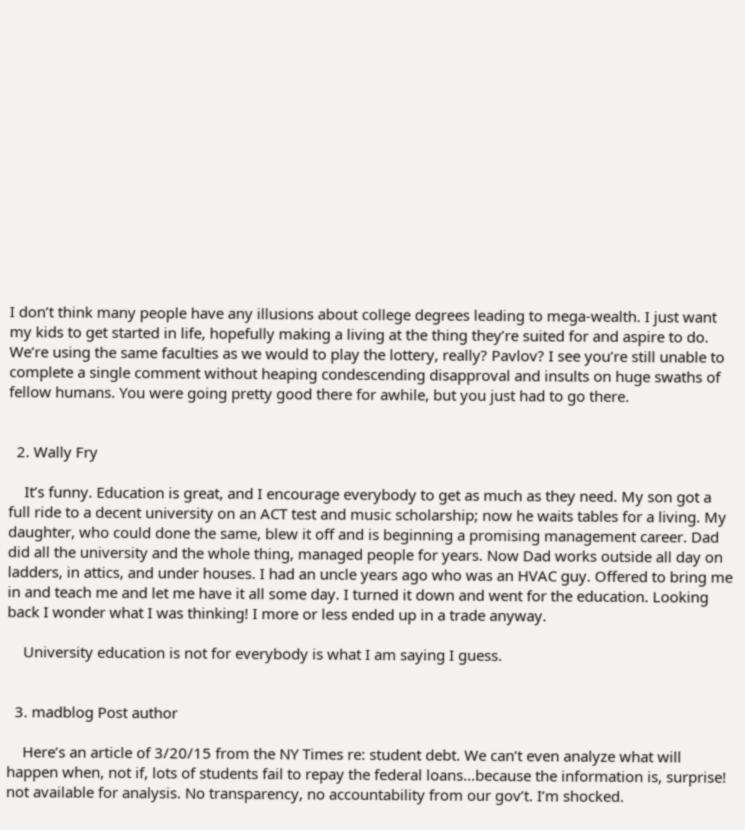I don’t think many people have any illusions about college degrees leading to mega-wealth. I just want my kids to get started in life, hopefully making a living at the thing they’re suited for and aspire to do. We’re using the same faculties as we would to play the lottery, really? Pavlov? I see you’re still unable to complete a single comment without heaping condescending disapproval and insults on huge swaths of fellow humans. You were going pretty good there for awhile, but you just had to go there.


  2. Wally Fry

    It’s funny. Education is great, and I encourage everybody to get as much as they need. My son got a full ride to a decent university on an ACT test and music scholarship; now he waits tables for a living. My daughter, who could done the same, blew it off and is beginning a promising management career. Dad did all the university and the whole thing, managed people for years. Now Dad works outside all day on ladders, in attics, and under houses. I had an uncle years ago who was an HVAC guy. Offered to bring me in and teach me and let me have it all some day. I turned it down and went for the education. Looking back I wonder what I was thinking! I more or less ended up in a trade anyway.

    University education is not for everybody is what I am saying I guess.


  3. madblog Post author

    Here’s an article of 3/20/15 from the NY Times re: student debt. We can’t even analyze what will happen when, not if, lots of students fail to repay the federal loans…because the information is, surprise! not available for analysis. No transparency, no accountability from our gov’t. I’m shocked.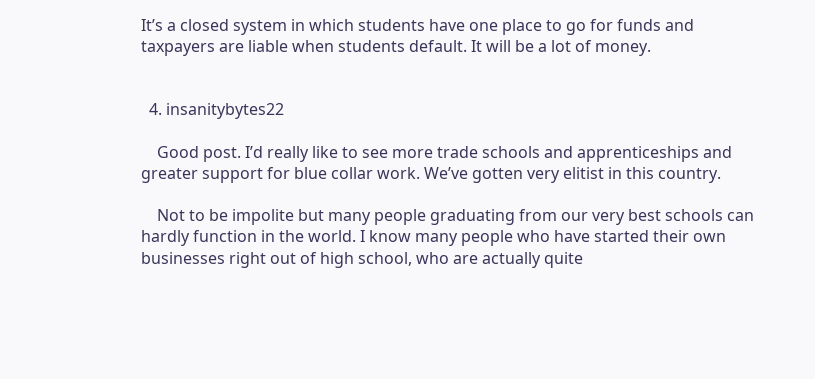It’s a closed system in which students have one place to go for funds and taxpayers are liable when students default. It will be a lot of money.


  4. insanitybytes22

    Good post. I’d really like to see more trade schools and apprenticeships and greater support for blue collar work. We’ve gotten very elitist in this country.

    Not to be impolite but many people graduating from our very best schools can hardly function in the world. I know many people who have started their own businesses right out of high school, who are actually quite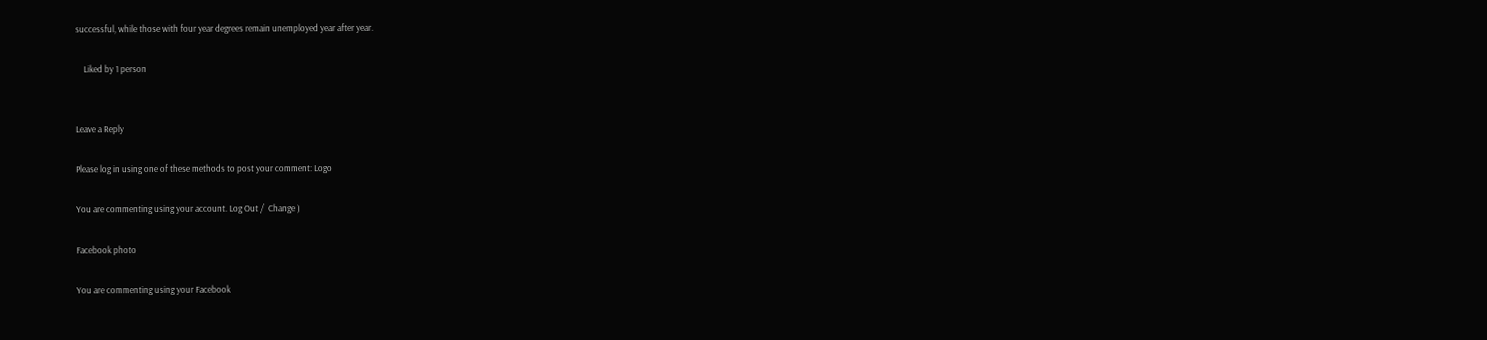successful, while those with four year degrees remain unemployed year after year.

    Liked by 1 person


Leave a Reply

Please log in using one of these methods to post your comment: Logo

You are commenting using your account. Log Out /  Change )

Facebook photo

You are commenting using your Facebook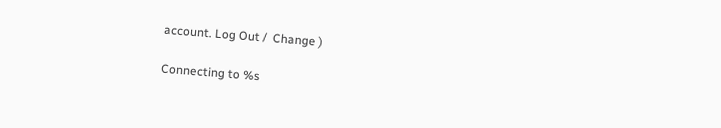account. Log Out /  Change )

Connecting to %s